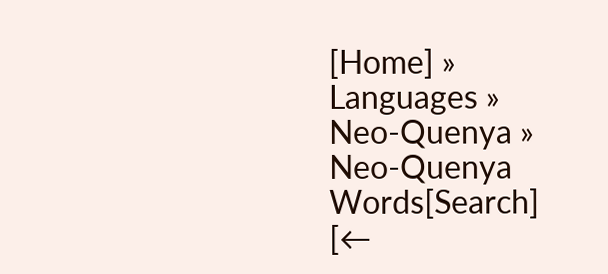[Home] » Languages » Neo-Quenya »  Neo-Quenya Words[Search] [←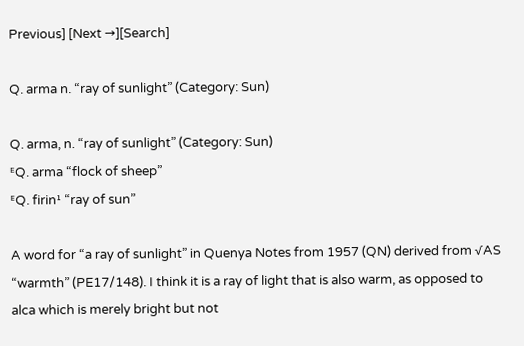Previous] [Next →][Search]

Q. arma n. “ray of sunlight” (Category: Sun)

Q. arma, n. “ray of sunlight” (Category: Sun)
ᴱQ. arma “flock of sheep”
ᴱQ. firin¹ “ray of sun”

A word for “a ray of sunlight” in Quenya Notes from 1957 (QN) derived from √AS “warmth” (PE17/148). I think it is a ray of light that is also warm, as opposed to alca which is merely bright but not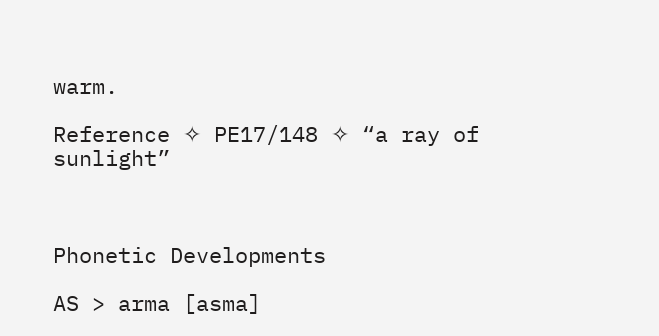warm.

Reference ✧ PE17/148 ✧ “a ray of sunlight”



Phonetic Developments

AS > arma [asma]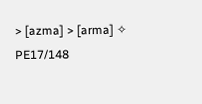> [azma] > [arma] ✧ PE17/148